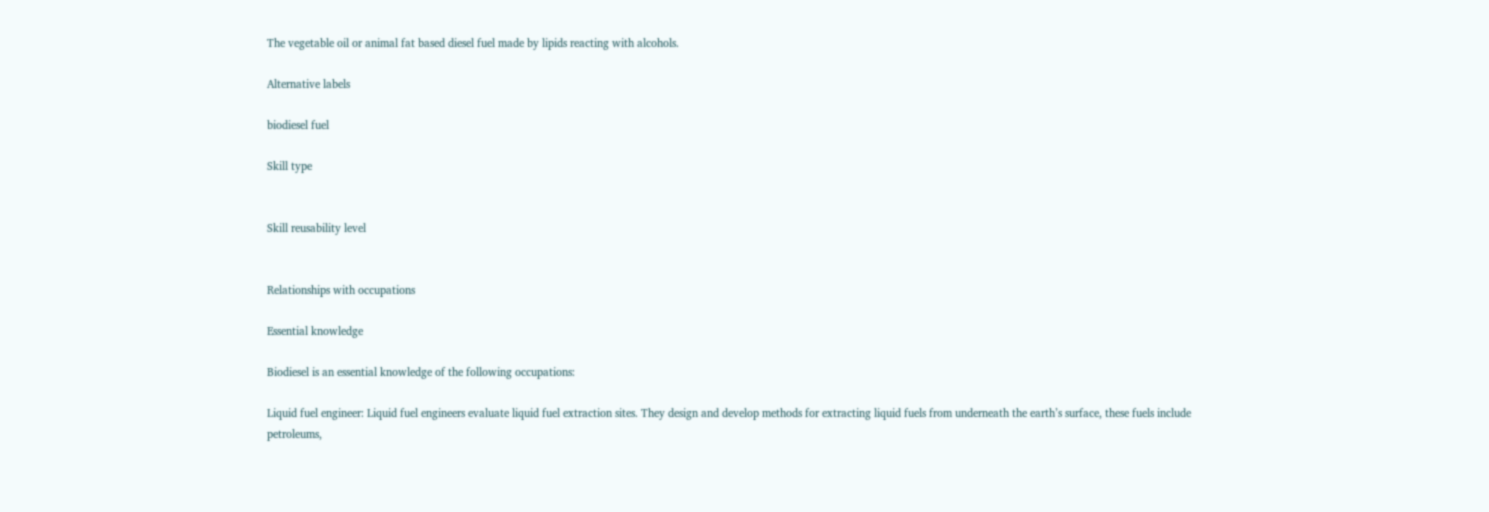The vegetable oil or animal fat based diesel fuel made by lipids reacting with alcohols.

Alternative labels

biodiesel fuel

Skill type


Skill reusability level


Relationships with occupations

Essential knowledge

Biodiesel is an essential knowledge of the following occupations:

Liquid fuel engineer: Liquid fuel engineers evaluate liquid fuel extraction sites. They design and develop methods for extracting liquid fuels from underneath the earth’s surface, these fuels include petroleums,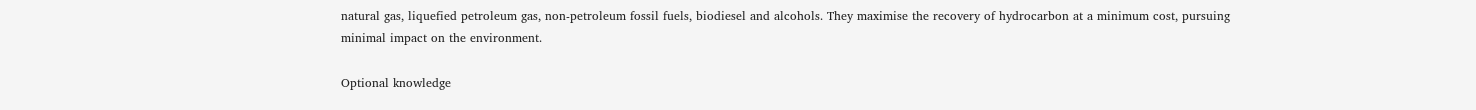natural gas, liquefied petroleum gas, non-petroleum fossil fuels, biodiesel and alcohols. They maximise the recovery of hydrocarbon at a minimum cost, pursuing minimal impact on the environment.

Optional knowledge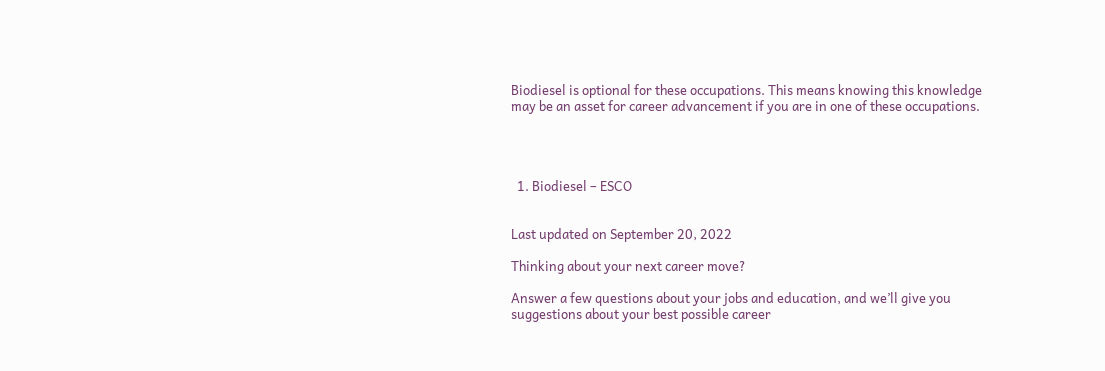Biodiesel is optional for these occupations. This means knowing this knowledge may be an asset for career advancement if you are in one of these occupations.




  1. Biodiesel – ESCO


Last updated on September 20, 2022

Thinking about your next career move?

Answer a few questions about your jobs and education, and we’ll give you suggestions about your best possible career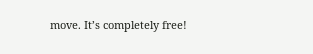move. It’s completely free!